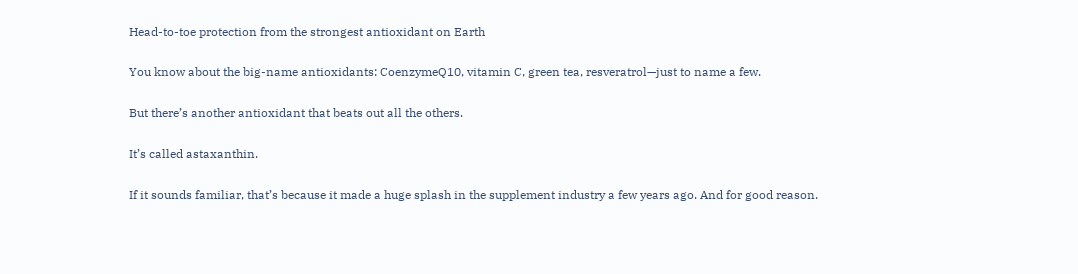Head-to-toe protection from the strongest antioxidant on Earth

You know about the big-name antioxidants: CoenzymeQ10, vitamin C, green tea, resveratrol—just to name a few.

But there’s another antioxidant that beats out all the others.

It’s called astaxanthin.

If it sounds familiar, that’s because it made a huge splash in the supplement industry a few years ago. And for good reason.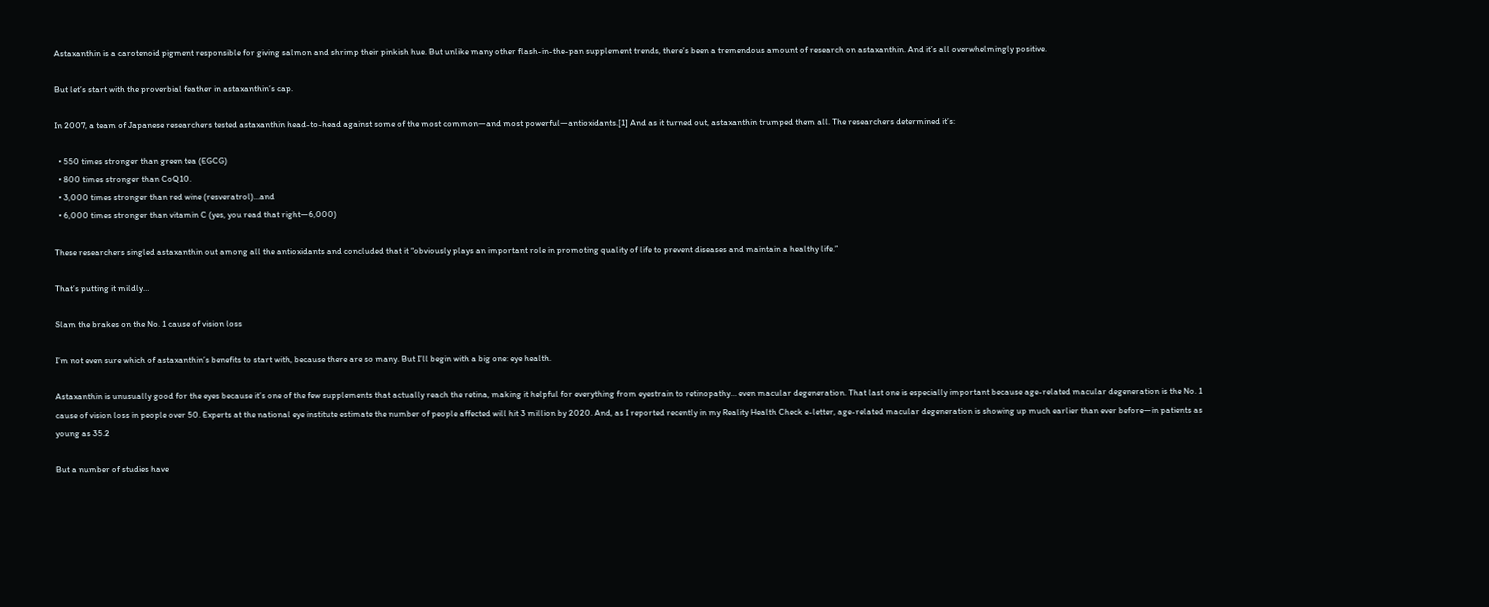Astaxanthin is a carotenoid pigment responsible for giving salmon and shrimp their pinkish hue. But unlike many other flash-in-the-pan supplement trends, there’s been a tremendous amount of research on astaxanthin. And it’s all overwhelmingly positive.

But let’s start with the proverbial feather in astaxanthin’s cap.

In 2007, a team of Japanese researchers tested astaxanthin head-to-head against some of the most common—and most powerful—antioxidants.[1] And as it turned out, astaxanthin trumped them all. The researchers determined it’s:

  • 550 times stronger than green tea (EGCG)
  • 800 times stronger than CoQ10.
  • 3,000 times stronger than red wine (resveratrol)…and
  • 6,000 times stronger than vitamin C (yes, you read that right—6,000)

These researchers singled astaxanthin out among all the antioxidants and concluded that it “obviously plays an important role in promoting quality of life to prevent diseases and maintain a healthy life.”

That’s putting it mildly…

Slam the brakes on the No. 1 cause of vision loss

I’m not even sure which of astaxanthin’s benefits to start with, because there are so many. But I’ll begin with a big one: eye health.

Astaxanthin is unusually good for the eyes because it’s one of the few supplements that actually reach the retina, making it helpful for everything from eyestrain to retinopathy… even macular degeneration. That last one is especially important because age-related macular degeneration is the No. 1 cause of vision loss in people over 50. Experts at the national eye institute estimate the number of people affected will hit 3 million by 2020. And, as I reported recently in my Reality Health Check e-letter, age-related macular degeneration is showing up much earlier than ever before—in patients as young as 35.2

But a number of studies have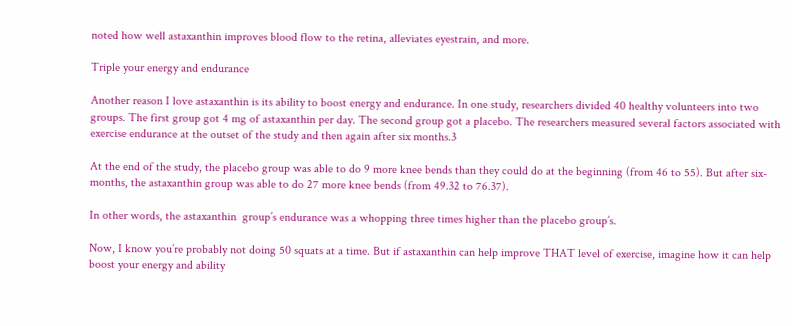noted how well astaxanthin improves blood flow to the retina, alleviates eyestrain, and more.

Triple your energy and endurance

Another reason I love astaxanthin is its ability to boost energy and endurance. In one study, researchers divided 40 healthy volunteers into two groups. The first group got 4 mg of astaxanthin per day. The second group got a placebo. The researchers measured several factors associated with exercise endurance at the outset of the study and then again after six months.3

At the end of the study, the placebo group was able to do 9 more knee bends than they could do at the beginning (from 46 to 55). But after six-months, the astaxanthin group was able to do 27 more knee bends (from 49.32 to 76.37).

In other words, the astaxanthin  group’s endurance was a whopping three times higher than the placebo group’s.

Now, I know you’re probably not doing 50 squats at a time. But if astaxanthin can help improve THAT level of exercise, imagine how it can help boost your energy and ability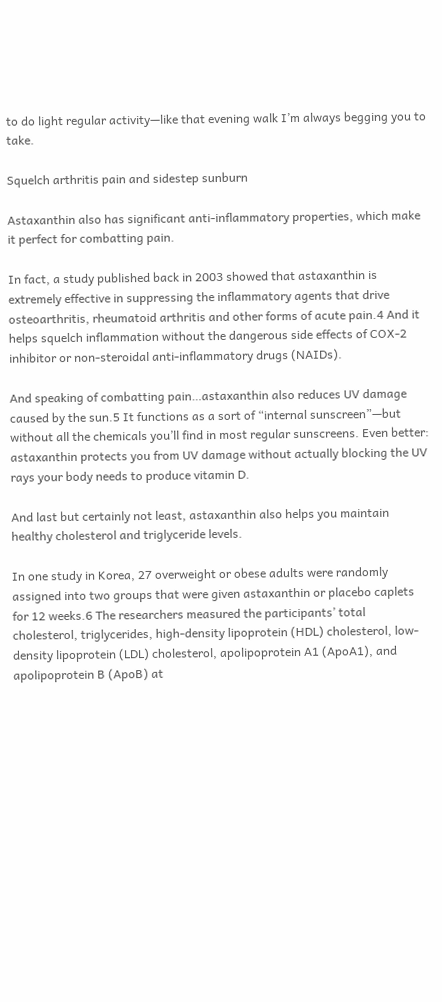to do light regular activity—like that evening walk I’m always begging you to take.

Squelch arthritis pain and sidestep sunburn

Astaxanthin also has significant anti-inflammatory properties, which make it perfect for combatting pain.

In fact, a study published back in 2003 showed that astaxanthin is extremely effective in suppressing the inflammatory agents that drive osteoarthritis, rheumatoid arthritis and other forms of acute pain.4 And it helps squelch inflammation without the dangerous side effects of COX-2 inhibitor or non-steroidal anti-inflammatory drugs (NAIDs).

And speaking of combatting pain…astaxanthin also reduces UV damage caused by the sun.5 It functions as a sort of “internal sunscreen”—but without all the chemicals you’ll find in most regular sunscreens. Even better: astaxanthin protects you from UV damage without actually blocking the UV rays your body needs to produce vitamin D.

And last but certainly not least, astaxanthin also helps you maintain healthy cholesterol and triglyceride levels.

In one study in Korea, 27 overweight or obese adults were randomly assigned into two groups that were given astaxanthin or placebo caplets for 12 weeks.6 The researchers measured the participants’ total cholesterol, triglycerides, high-density lipoprotein (HDL) cholesterol, low-density lipoprotein (LDL) cholesterol, apolipoprotein A1 (ApoA1), and apolipoprotein B (ApoB) at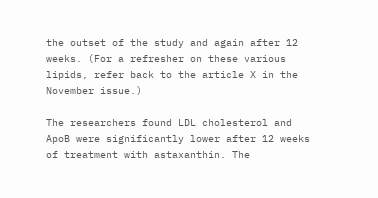the outset of the study and again after 12 weeks. (For a refresher on these various lipids, refer back to the article X in the November issue.)

The researchers found LDL cholesterol and ApoB were significantly lower after 12 weeks of treatment with astaxanthin. The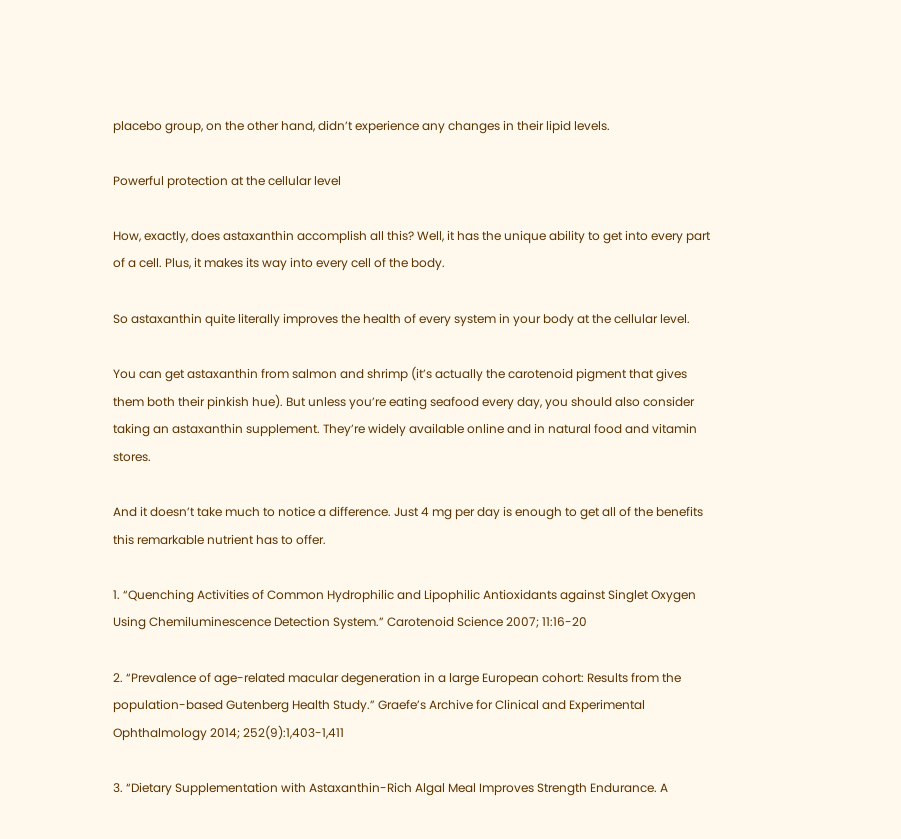placebo group, on the other hand, didn’t experience any changes in their lipid levels.

Powerful protection at the cellular level

How, exactly, does astaxanthin accomplish all this? Well, it has the unique ability to get into every part of a cell. Plus, it makes its way into every cell of the body.

So astaxanthin quite literally improves the health of every system in your body at the cellular level.

You can get astaxanthin from salmon and shrimp (it’s actually the carotenoid pigment that gives them both their pinkish hue). But unless you’re eating seafood every day, you should also consider taking an astaxanthin supplement. They’re widely available online and in natural food and vitamin stores.

And it doesn’t take much to notice a difference. Just 4 mg per day is enough to get all of the benefits this remarkable nutrient has to offer.

1. “Quenching Activities of Common Hydrophilic and Lipophilic Antioxidants against Singlet Oxygen Using Chemiluminescence Detection System.” Carotenoid Science 2007; 11:16-20

2. “Prevalence of age-related macular degeneration in a large European cohort: Results from the population-based Gutenberg Health Study.” Graefe’s Archive for Clinical and Experimental Ophthalmology 2014; 252(9):1,403-1,411

3. “Dietary Supplementation with Astaxanthin-Rich Algal Meal Improves Strength Endurance. A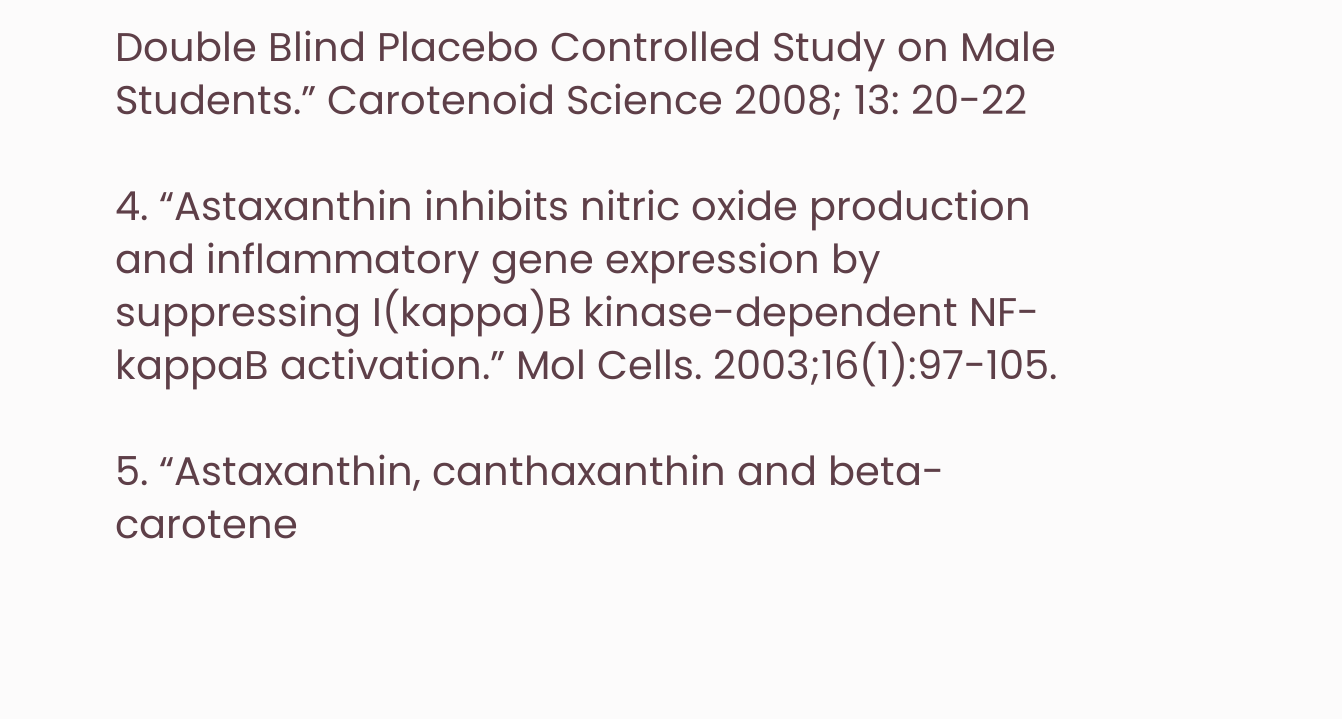Double Blind Placebo Controlled Study on Male Students.” Carotenoid Science 2008; 13: 20-22

4. “Astaxanthin inhibits nitric oxide production and inflammatory gene expression by suppressing I(kappa)B kinase-dependent NF-kappaB activation.” Mol Cells. 2003;16(1):97-105.

5. “Astaxanthin, canthaxanthin and beta-carotene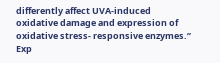differently affect UVA-induced oxidative damage and expression of oxidative stress- responsive enzymes.” Exp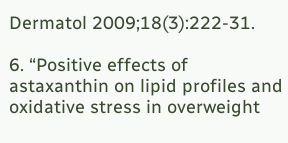Dermatol 2009;18(3):222-31.

6. “Positive effects of astaxanthin on lipid profiles and oxidative stress in overweight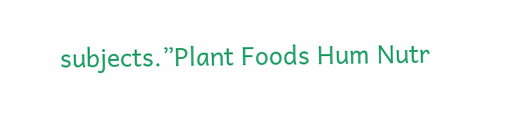subjects.”Plant Foods Hum Nutr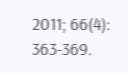2011; 66(4): 363-369.